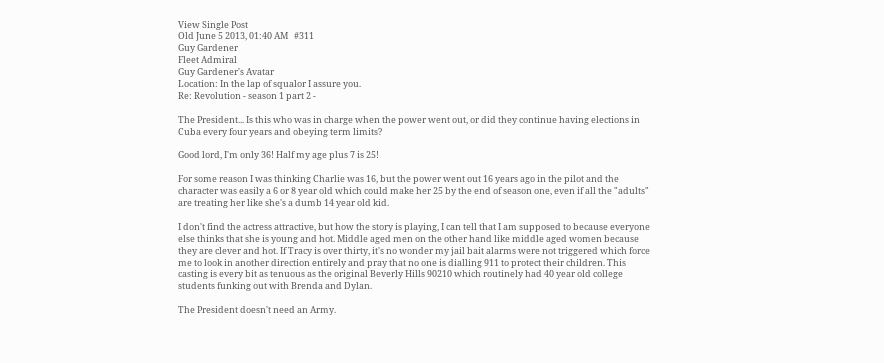View Single Post
Old June 5 2013, 01:40 AM   #311
Guy Gardener
Fleet Admiral
Guy Gardener's Avatar
Location: In the lap of squalor I assure you.
Re: Revolution - season 1 part 2 -

The President... Is this who was in charge when the power went out, or did they continue having elections in Cuba every four years and obeying term limits?

Good lord, I'm only 36! Half my age plus 7 is 25!

For some reason I was thinking Charlie was 16, but the power went out 16 years ago in the pilot and the character was easily a 6 or 8 year old which could make her 25 by the end of season one, even if all the "adults" are treating her like she's a dumb 14 year old kid.

I don't find the actress attractive, but how the story is playing, I can tell that I am supposed to because everyone else thinks that she is young and hot. Middle aged men on the other hand like middle aged women because they are clever and hot. If Tracy is over thirty, it's no wonder my jail bait alarms were not triggered which force me to look in another direction entirely and pray that no one is dialling 911 to protect their children. This casting is every bit as tenuous as the original Beverly Hills 90210 which routinely had 40 year old college students funking out with Brenda and Dylan.

The President doesn't need an Army.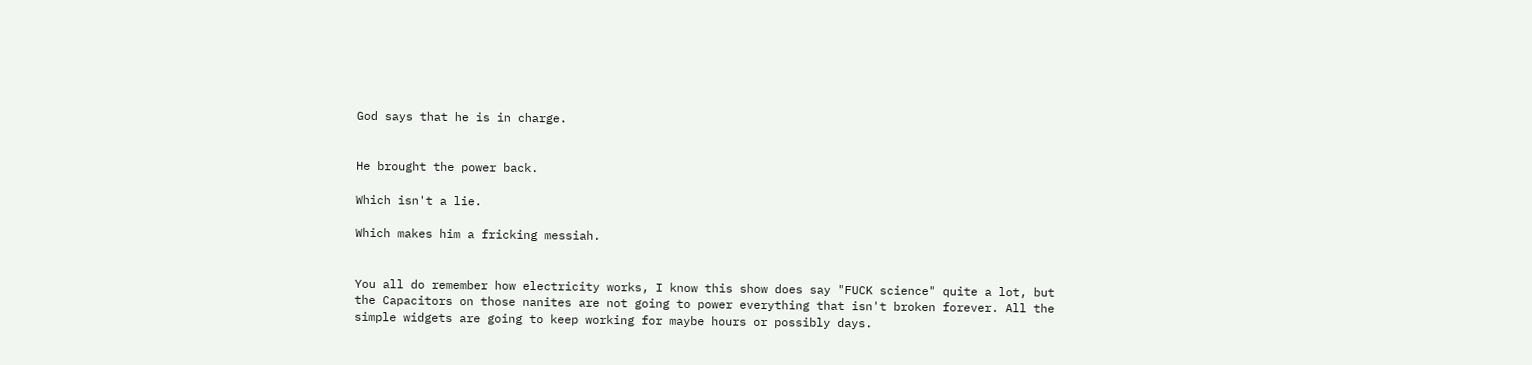God says that he is in charge.


He brought the power back.

Which isn't a lie.

Which makes him a fricking messiah.


You all do remember how electricity works, I know this show does say "FUCK science" quite a lot, but the Capacitors on those nanites are not going to power everything that isn't broken forever. All the simple widgets are going to keep working for maybe hours or possibly days.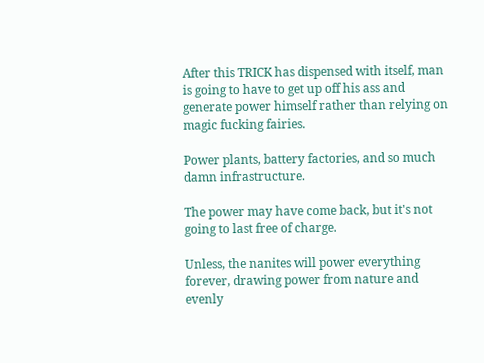After this TRICK has dispensed with itself, man is going to have to get up off his ass and generate power himself rather than relying on magic fucking fairies.

Power plants, battery factories, and so much damn infrastructure.

The power may have come back, but it's not going to last free of charge.

Unless, the nanites will power everything forever, drawing power from nature and evenly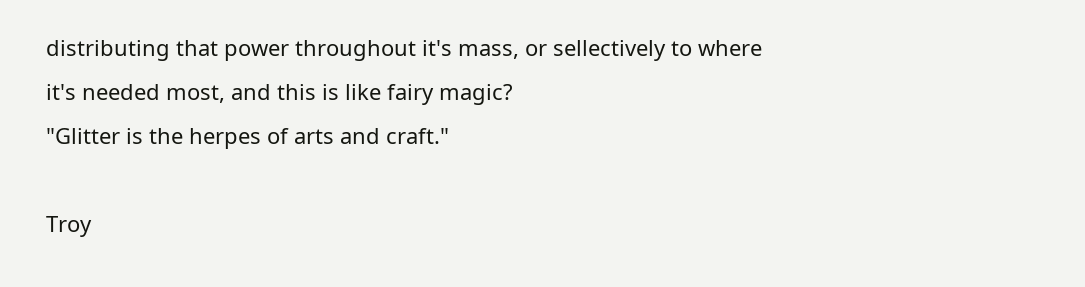distributing that power throughout it's mass, or sellectively to where it's needed most, and this is like fairy magic?
"Glitter is the herpes of arts and craft."

Troy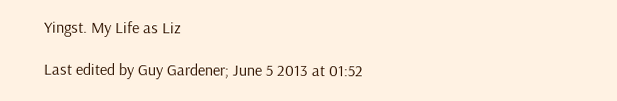Yingst. My Life as Liz

Last edited by Guy Gardener; June 5 2013 at 01:52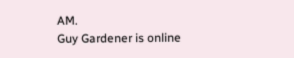AM.
Guy Gardener is online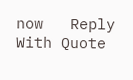now   Reply With Quote